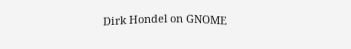Dirk Hondel on GNOME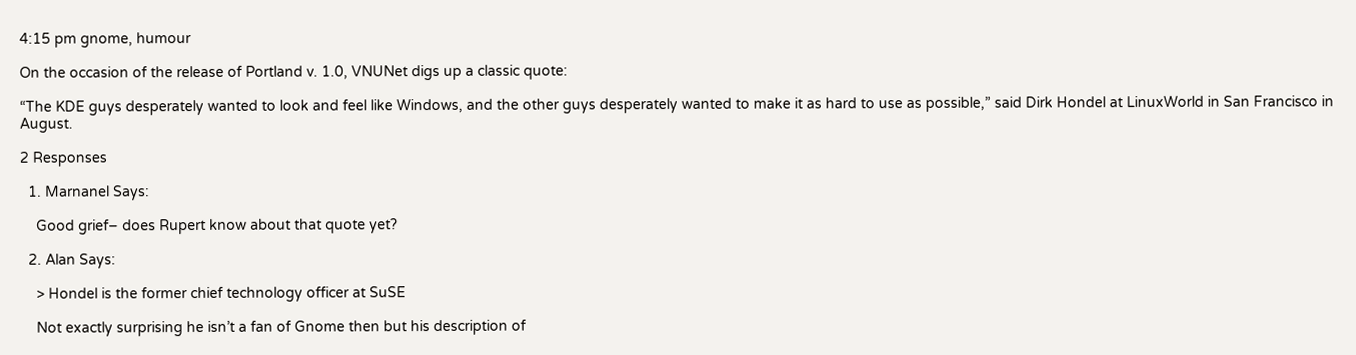4:15 pm gnome, humour

On the occasion of the release of Portland v. 1.0, VNUNet digs up a classic quote:

“The KDE guys desperately wanted to look and feel like Windows, and the other guys desperately wanted to make it as hard to use as possible,” said Dirk Hondel at LinuxWorld in San Francisco in August.

2 Responses

  1. Marnanel Says:

    Good grief– does Rupert know about that quote yet?

  2. Alan Says:

    > Hondel is the former chief technology officer at SuSE

    Not exactly surprising he isn’t a fan of Gnome then but his description of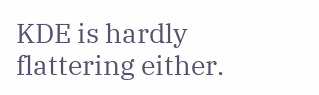KDE is hardly flattering either.